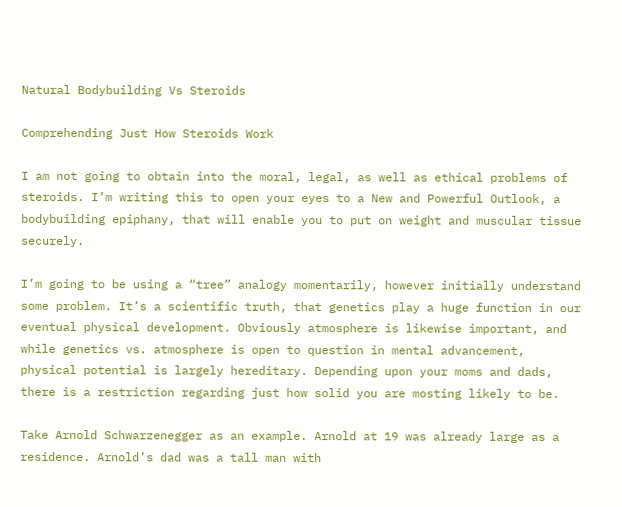Natural Bodybuilding Vs Steroids

Comprehending Just How Steroids Work

I am not going to obtain into the moral, legal, as well as ethical problems of steroids. I’m writing this to open your eyes to a New and Powerful Outlook, a bodybuilding epiphany, that will enable you to put on weight and muscular tissue securely.

I’m going to be using a “tree” analogy momentarily, however initially understand some problem. It’s a scientific truth, that genetics play a huge function in our eventual physical development. Obviously atmosphere is likewise important, and while genetics vs. atmosphere is open to question in mental advancement, physical potential is largely hereditary. Depending upon your moms and dads, there is a restriction regarding just how solid you are mosting likely to be.

Take Arnold Schwarzenegger as an example. Arnold at 19 was already large as a residence. Arnold’s dad was a tall man with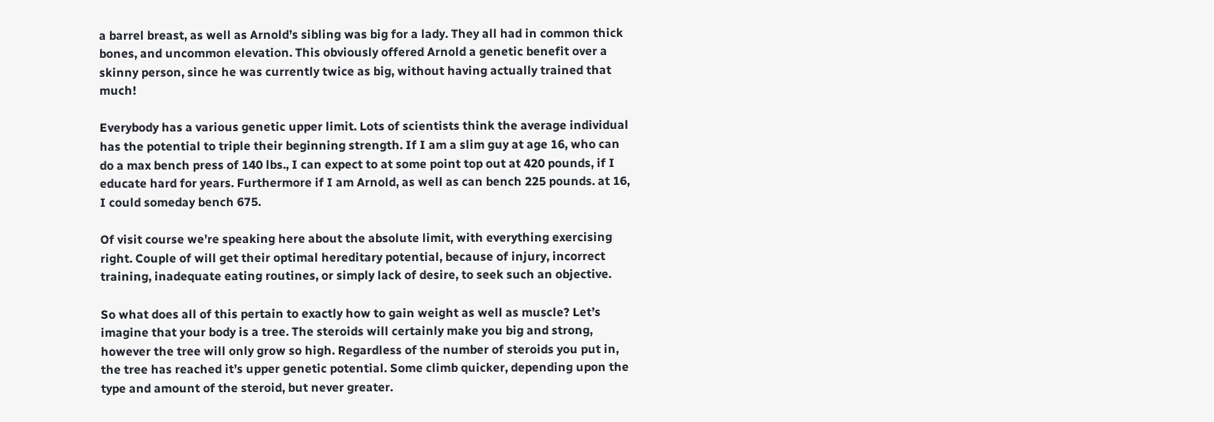a barrel breast, as well as Arnold’s sibling was big for a lady. They all had in common thick bones, and uncommon elevation. This obviously offered Arnold a genetic benefit over a skinny person, since he was currently twice as big, without having actually trained that much!

Everybody has a various genetic upper limit. Lots of scientists think the average individual has the potential to triple their beginning strength. If I am a slim guy at age 16, who can do a max bench press of 140 lbs., I can expect to at some point top out at 420 pounds, if I educate hard for years. Furthermore if I am Arnold, as well as can bench 225 pounds. at 16, I could someday bench 675.

Of visit course we’re speaking here about the absolute limit, with everything exercising right. Couple of will get their optimal hereditary potential, because of injury, incorrect training, inadequate eating routines, or simply lack of desire, to seek such an objective.

So what does all of this pertain to exactly how to gain weight as well as muscle? Let’s imagine that your body is a tree. The steroids will certainly make you big and strong, however the tree will only grow so high. Regardless of the number of steroids you put in, the tree has reached it’s upper genetic potential. Some climb quicker, depending upon the type and amount of the steroid, but never greater.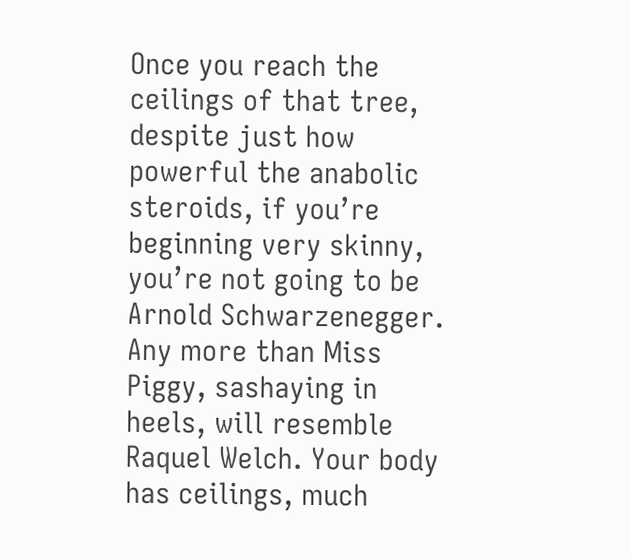Once you reach the ceilings of that tree, despite just how powerful the anabolic steroids, if you’re beginning very skinny, you’re not going to be Arnold Schwarzenegger. Any more than Miss Piggy, sashaying in heels, will resemble Raquel Welch. Your body has ceilings, much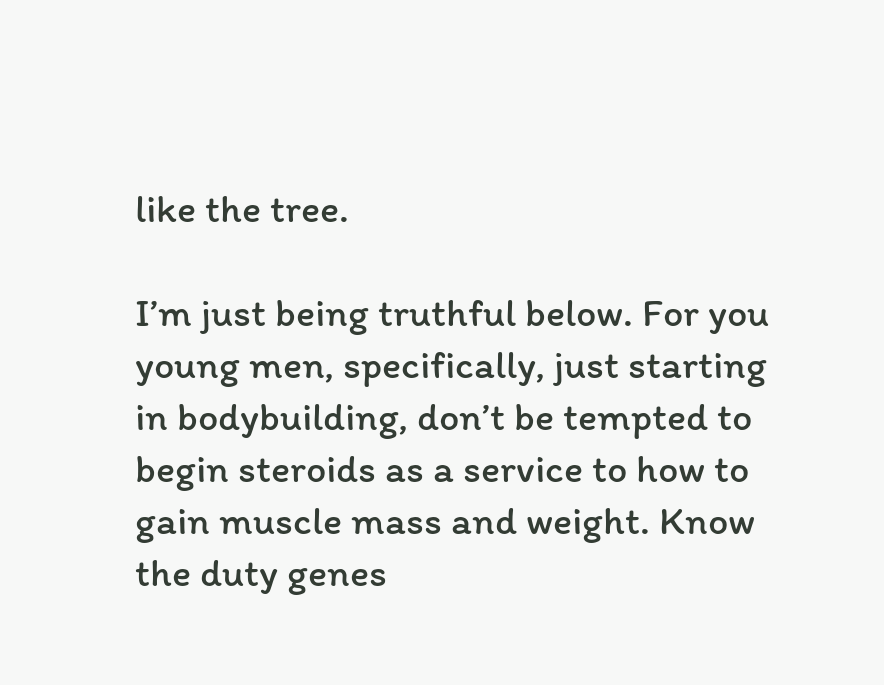like the tree.

I’m just being truthful below. For you young men, specifically, just starting in bodybuilding, don’t be tempted to begin steroids as a service to how to gain muscle mass and weight. Know the duty genes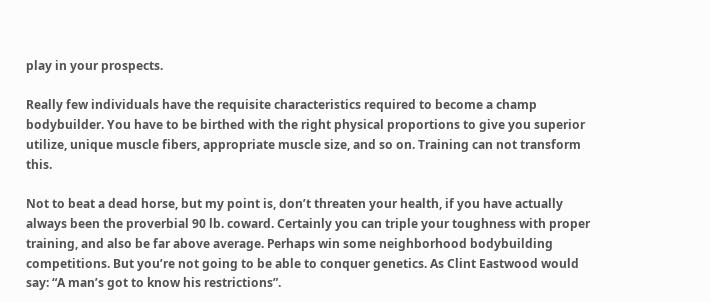play in your prospects.

Really few individuals have the requisite characteristics required to become a champ bodybuilder. You have to be birthed with the right physical proportions to give you superior utilize, unique muscle fibers, appropriate muscle size, and so on. Training can not transform this.

Not to beat a dead horse, but my point is, don’t threaten your health, if you have actually always been the proverbial 90 lb. coward. Certainly you can triple your toughness with proper training, and also be far above average. Perhaps win some neighborhood bodybuilding competitions. But you’re not going to be able to conquer genetics. As Clint Eastwood would say: “A man’s got to know his restrictions”.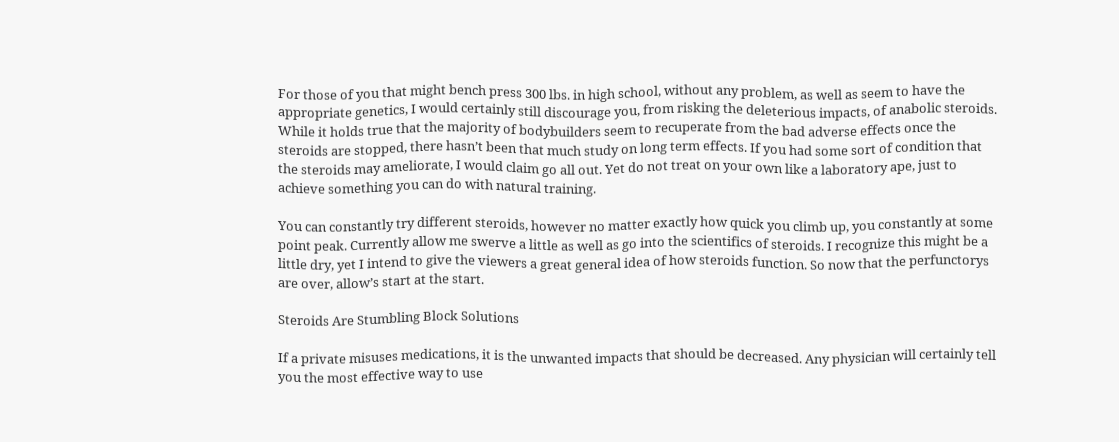For those of you that might bench press 300 lbs. in high school, without any problem, as well as seem to have the appropriate genetics, I would certainly still discourage you, from risking the deleterious impacts, of anabolic steroids. While it holds true that the majority of bodybuilders seem to recuperate from the bad adverse effects once the steroids are stopped, there hasn’t been that much study on long term effects. If you had some sort of condition that the steroids may ameliorate, I would claim go all out. Yet do not treat on your own like a laboratory ape, just to achieve something you can do with natural training.

You can constantly try different steroids, however no matter exactly how quick you climb up, you constantly at some point peak. Currently allow me swerve a little as well as go into the scientifics of steroids. I recognize this might be a little dry, yet I intend to give the viewers a great general idea of how steroids function. So now that the perfunctorys are over, allow’s start at the start.

Steroids Are Stumbling Block Solutions

If a private misuses medications, it is the unwanted impacts that should be decreased. Any physician will certainly tell you the most effective way to use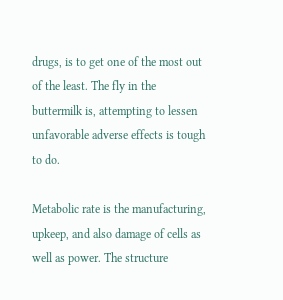drugs, is to get one of the most out of the least. The fly in the buttermilk is, attempting to lessen unfavorable adverse effects is tough to do.

Metabolic rate is the manufacturing, upkeep, and also damage of cells as well as power. The structure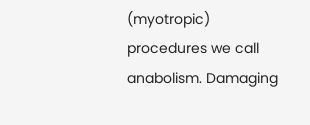(myotropic) procedures we call anabolism. Damaging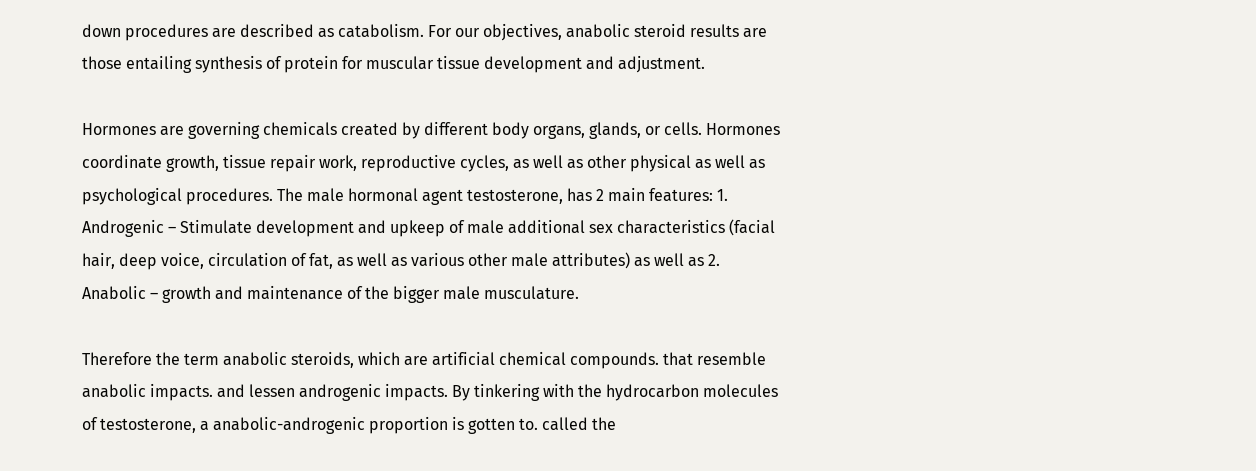down procedures are described as catabolism. For our objectives, anabolic steroid results are those entailing synthesis of protein for muscular tissue development and adjustment.

Hormones are governing chemicals created by different body organs, glands, or cells. Hormones coordinate growth, tissue repair work, reproductive cycles, as well as other physical as well as psychological procedures. The male hormonal agent testosterone, has 2 main features: 1. Androgenic – Stimulate development and upkeep of male additional sex characteristics (facial hair, deep voice, circulation of fat, as well as various other male attributes) as well as 2. Anabolic – growth and maintenance of the bigger male musculature.

Therefore the term anabolic steroids, which are artificial chemical compounds. that resemble anabolic impacts. and lessen androgenic impacts. By tinkering with the hydrocarbon molecules of testosterone, a anabolic-androgenic proportion is gotten to. called the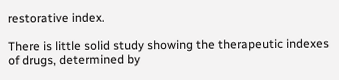restorative index.

There is little solid study showing the therapeutic indexes of drugs, determined by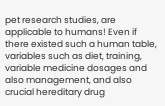pet research studies, are applicable to humans! Even if there existed such a human table, variables such as diet, training, variable medicine dosages and also management, and also crucial hereditary drug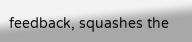feedback, squashes the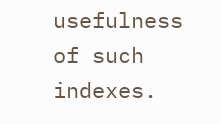usefulness of such indexes.